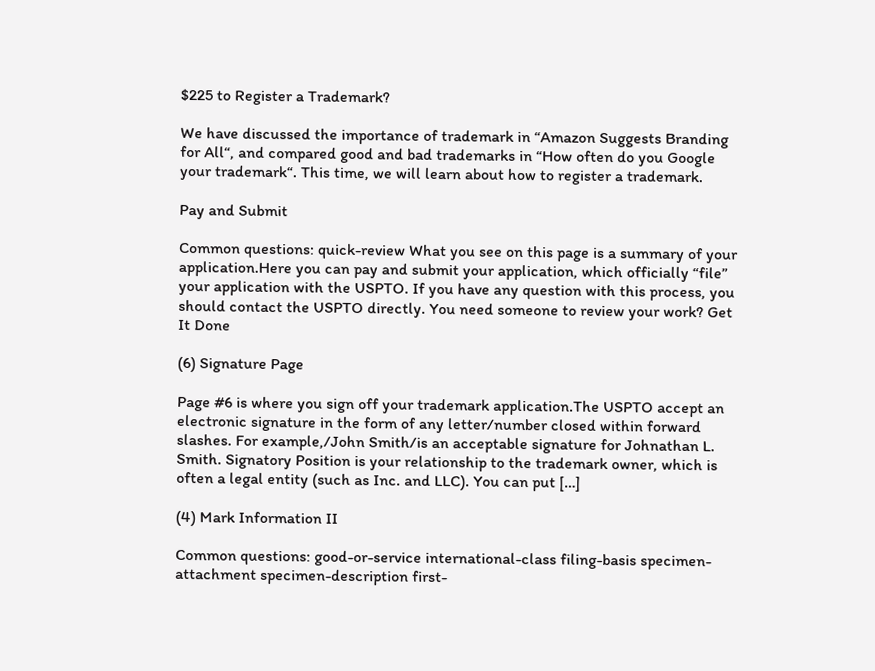$225 to Register a Trademark?

We have discussed the importance of trademark in “Amazon Suggests Branding for All“, and compared good and bad trademarks in “How often do you Google your trademark“. This time, we will learn about how to register a trademark.

Pay and Submit

Common questions: quick-review What you see on this page is a summary of your application.Here you can pay and submit your application, which officially “file” your application with the USPTO. If you have any question with this process, you should contact the USPTO directly. You need someone to review your work? Get It Done

(6) Signature Page

Page #6 is where you sign off your trademark application.The USPTO accept an electronic signature in the form of any letter/number closed within forward slashes. For example,/John Smith/is an acceptable signature for Johnathan L. Smith. Signatory Position is your relationship to the trademark owner, which is often a legal entity (such as Inc. and LLC). You can put […]

(4) Mark Information II

Common questions: good-or-service international-class filing-basis specimen-attachment specimen-description first-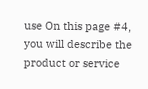use On this page #4, you will describe the product or service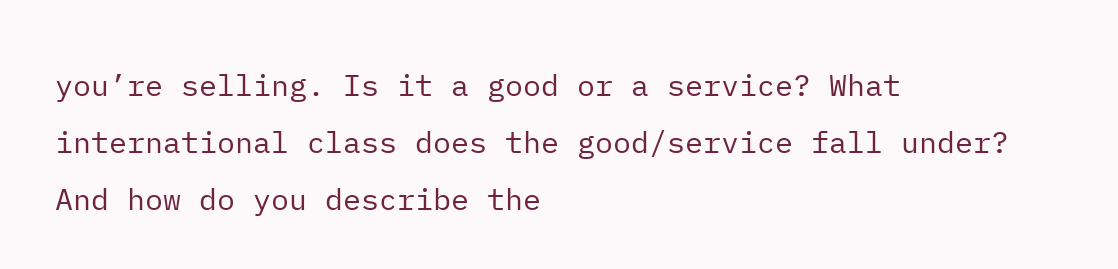you’re selling. Is it a good or a service? What international class does the good/service fall under? And how do you describe the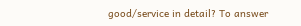good/service in detail? To answer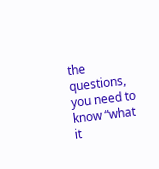the questions, you need to know “what it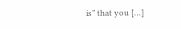is” that you […]